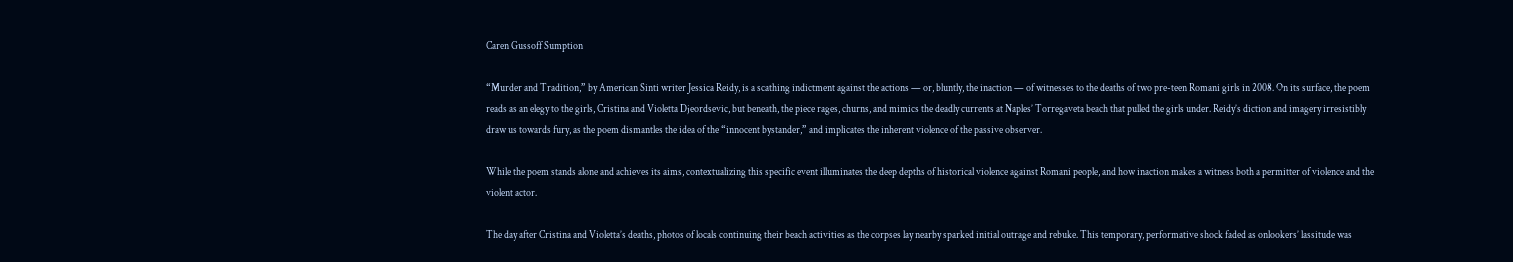Caren Gussoff Sumption

“Murder and Tradition,” by American Sinti writer Jessica Reidy, is a scathing indictment against the actions — or, bluntly, the inaction — of witnesses to the deaths of two pre-teen Romani girls in 2008. On its surface, the poem reads as an elegy to the girls, Cristina and Violetta Djeordsevic, but beneath, the piece rages, churns, and mimics the deadly currents at Naples’ Torregaveta beach that pulled the girls under. Reidy’s diction and imagery irresistibly draw us towards fury, as the poem dismantles the idea of the “innocent bystander,” and implicates the inherent violence of the passive observer.

While the poem stands alone and achieves its aims, contextualizing this specific event illuminates the deep depths of historical violence against Romani people, and how inaction makes a witness both a permitter of violence and the violent actor.

The day after Cristina and Violetta’s deaths, photos of locals continuing their beach activities as the corpses lay nearby sparked initial outrage and rebuke. This temporary, performative shock faded as onlookers’ lassitude was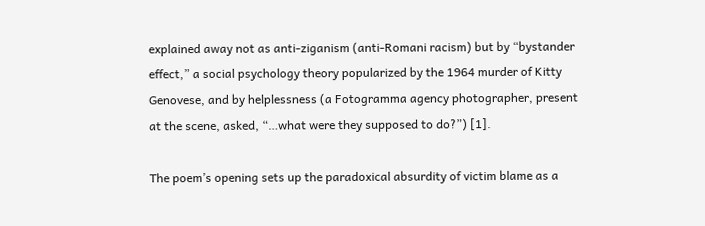explained away not as anti-ziganism (anti-Romani racism) but by “bystander effect,” a social psychology theory popularized by the 1964 murder of Kitty Genovese, and by helplessness (a Fotogramma agency photographer, present at the scene, asked, “…what were they supposed to do?”) [1].

The poem’s opening sets up the paradoxical absurdity of victim blame as a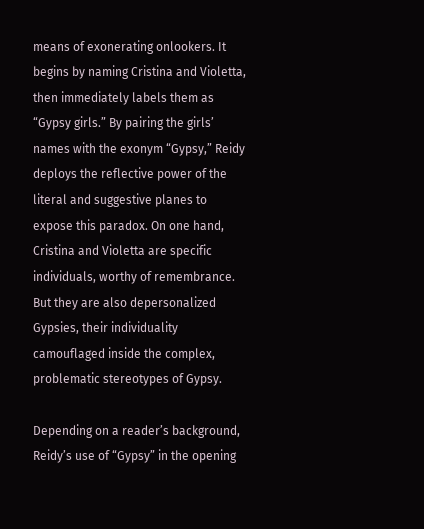means of exonerating onlookers. It begins by naming Cristina and Violetta, then immediately labels them as “Gypsy girls.” By pairing the girls’ names with the exonym “Gypsy,” Reidy deploys the reflective power of the literal and suggestive planes to expose this paradox. On one hand, Cristina and Violetta are specific individuals, worthy of remembrance. But they are also depersonalized Gypsies, their individuality camouflaged inside the complex, problematic stereotypes of Gypsy.

Depending on a reader’s background, Reidy’s use of “Gypsy” in the opening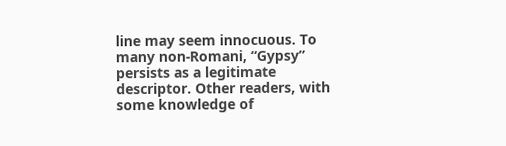line may seem innocuous. To many non-Romani, “Gypsy” persists as a legitimate descriptor. Other readers, with some knowledge of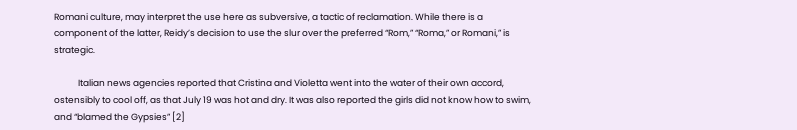Romani culture, may interpret the use here as subversive, a tactic of reclamation. While there is a component of the latter, Reidy’s decision to use the slur over the preferred “Rom,” “Roma,” or Romani,” is strategic.

            Italian news agencies reported that Cristina and Violetta went into the water of their own accord, ostensibly to cool off, as that July 19 was hot and dry. It was also reported the girls did not know how to swim, and “blamed the Gypsies” [2]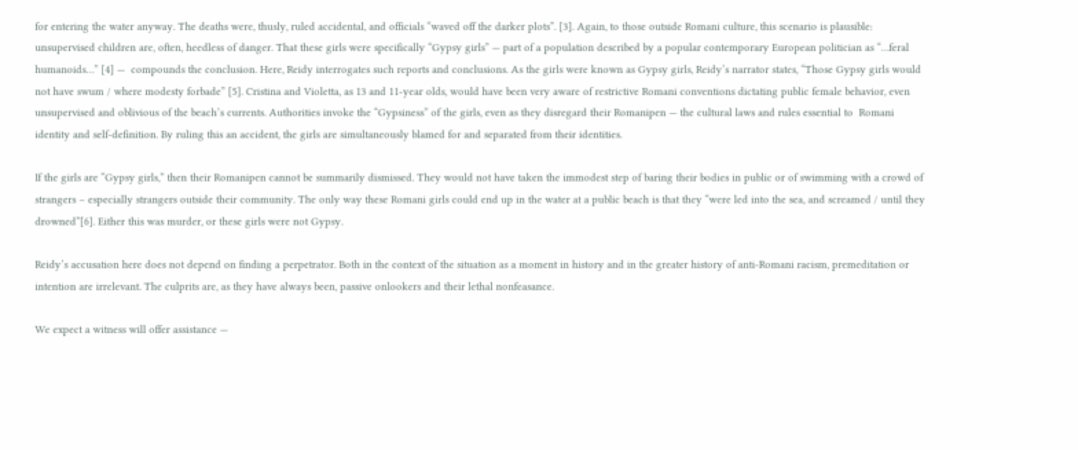for entering the water anyway. The deaths were, thusly, ruled accidental, and officials “waved off the darker plots”. [3]. Again, to those outside Romani culture, this scenario is plausible: unsupervised children are, often, heedless of danger. That these girls were specifically “Gypsy girls” — part of a population described by a popular contemporary European politician as “…feral humanoids…” [4] —  compounds the conclusion. Here, Reidy interrogates such reports and conclusions. As the girls were known as Gypsy girls, Reidy’s narrator states, “Those Gypsy girls would not have swum / where modesty forbade” [5]. Cristina and Violetta, as 13 and 11-year olds, would have been very aware of restrictive Romani conventions dictating public female behavior, even unsupervised and oblivious of the beach’s currents. Authorities invoke the “Gypsiness” of the girls, even as they disregard their Romanipen — the cultural laws and rules essential to  Romani identity and self-definition. By ruling this an accident, the girls are simultaneously blamed for and separated from their identities.

If the girls are “Gypsy girls,” then their Romanipen cannot be summarily dismissed. They would not have taken the immodest step of baring their bodies in public or of swimming with a crowd of strangers – especially strangers outside their community. The only way these Romani girls could end up in the water at a public beach is that they “were led into the sea, and screamed / until they drowned”[6]. Either this was murder, or these girls were not Gypsy.

Reidy’s accusation here does not depend on finding a perpetrator. Both in the context of the situation as a moment in history and in the greater history of anti-Romani racism, premeditation or intention are irrelevant. The culprits are, as they have always been, passive onlookers and their lethal nonfeasance.

We expect a witness will offer assistance —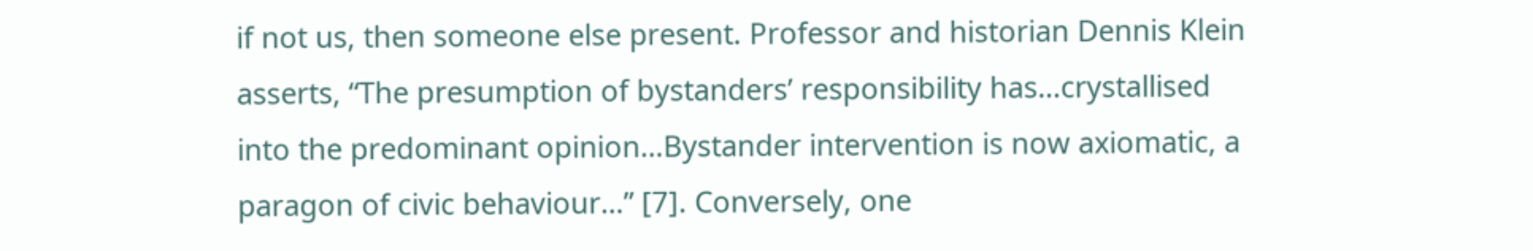if not us, then someone else present. Professor and historian Dennis Klein asserts, “The presumption of bystanders’ responsibility has…crystallised into the predominant opinion…Bystander intervention is now axiomatic, a paragon of civic behaviour…” [7]. Conversely, one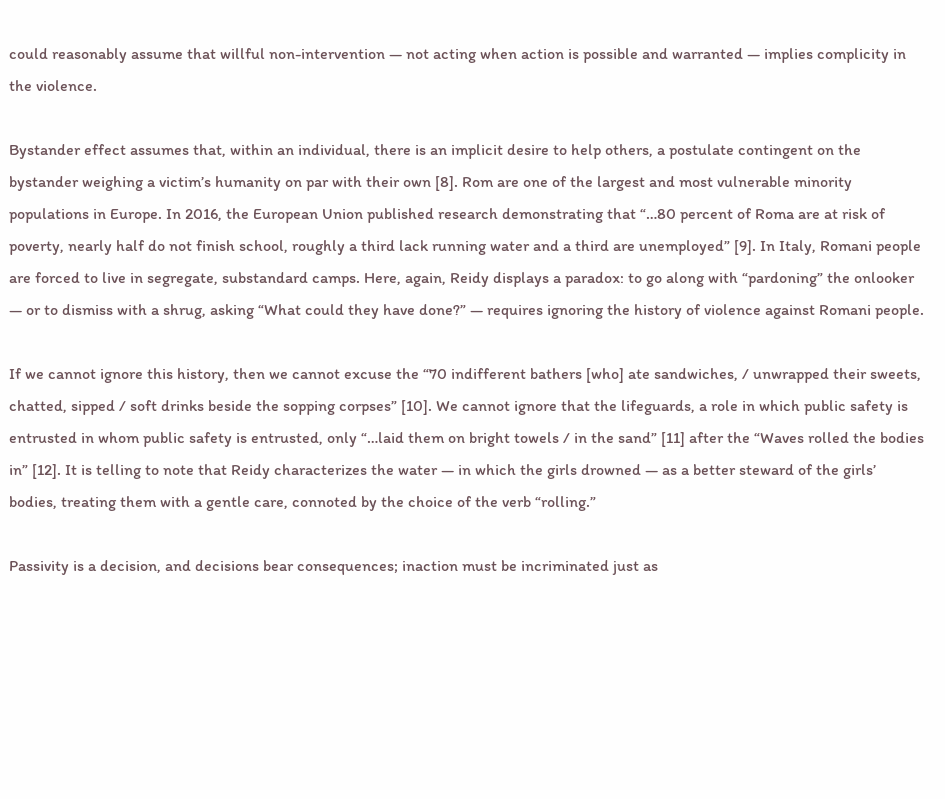could reasonably assume that willful non-intervention — not acting when action is possible and warranted — implies complicity in the violence.

Bystander effect assumes that, within an individual, there is an implicit desire to help others, a postulate contingent on the bystander weighing a victim’s humanity on par with their own [8]. Rom are one of the largest and most vulnerable minority populations in Europe. In 2016, the European Union published research demonstrating that “…80 percent of Roma are at risk of poverty, nearly half do not finish school, roughly a third lack running water and a third are unemployed” [9]. In Italy, Romani people are forced to live in segregate, substandard camps. Here, again, Reidy displays a paradox: to go along with “pardoning” the onlooker — or to dismiss with a shrug, asking “What could they have done?” — requires ignoring the history of violence against Romani people.

If we cannot ignore this history, then we cannot excuse the “70 indifferent bathers [who] ate sandwiches, / unwrapped their sweets, chatted, sipped / soft drinks beside the sopping corpses” [10]. We cannot ignore that the lifeguards, a role in which public safety is entrusted in whom public safety is entrusted, only “…laid them on bright towels / in the sand” [11] after the “Waves rolled the bodies in” [12]. It is telling to note that Reidy characterizes the water — in which the girls drowned — as a better steward of the girls’ bodies, treating them with a gentle care, connoted by the choice of the verb “rolling.”

Passivity is a decision, and decisions bear consequences; inaction must be incriminated just as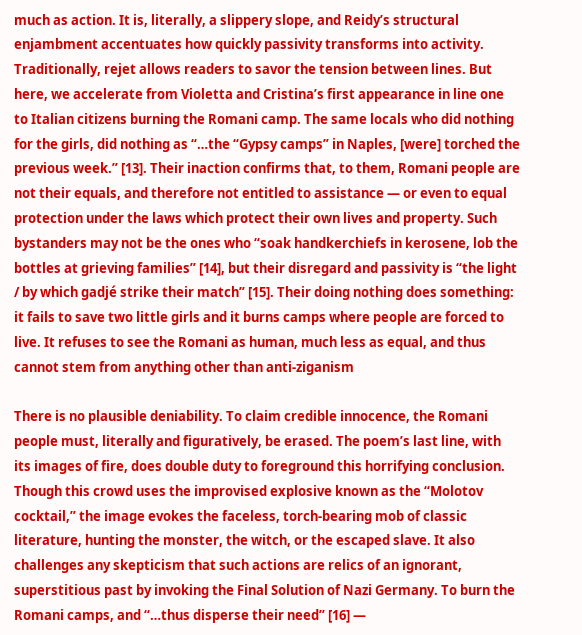much as action. It is, literally, a slippery slope, and Reidy’s structural enjambment accentuates how quickly passivity transforms into activity. Traditionally, rejet allows readers to savor the tension between lines. But here, we accelerate from Violetta and Cristina’s first appearance in line one to Italian citizens burning the Romani camp. The same locals who did nothing for the girls, did nothing as “…the “Gypsy camps” in Naples, [were] torched the previous week.” [13]. Their inaction confirms that, to them, Romani people are not their equals, and therefore not entitled to assistance — or even to equal protection under the laws which protect their own lives and property. Such bystanders may not be the ones who “soak handkerchiefs in kerosene, lob the bottles at grieving families” [14], but their disregard and passivity is “the light / by which gadjé strike their match” [15]. Their doing nothing does something: it fails to save two little girls and it burns camps where people are forced to live. It refuses to see the Romani as human, much less as equal, and thus cannot stem from anything other than anti-ziganism

There is no plausible deniability. To claim credible innocence, the Romani people must, literally and figuratively, be erased. The poem’s last line, with its images of fire, does double duty to foreground this horrifying conclusion. Though this crowd uses the improvised explosive known as the “Molotov cocktail,” the image evokes the faceless, torch-bearing mob of classic literature, hunting the monster, the witch, or the escaped slave. It also challenges any skepticism that such actions are relics of an ignorant, superstitious past by invoking the Final Solution of Nazi Germany. To burn the Romani camps, and “…thus disperse their need” [16] —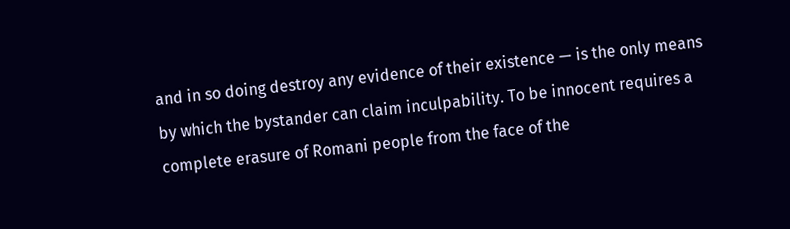and in so doing destroy any evidence of their existence — is the only means by which the bystander can claim inculpability. To be innocent requires a complete erasure of Romani people from the face of the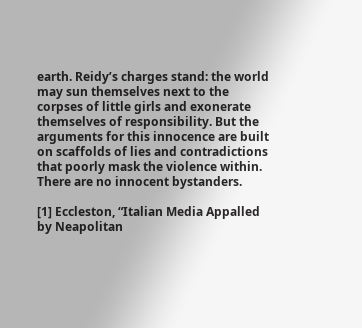earth. Reidy’s charges stand: the world may sun themselves next to the corpses of little girls and exonerate themselves of responsibility. But the arguments for this innocence are built on scaffolds of lies and contradictions that poorly mask the violence within. There are no innocent bystanders.

[1] Eccleston, “Italian Media Appalled by Neapolitan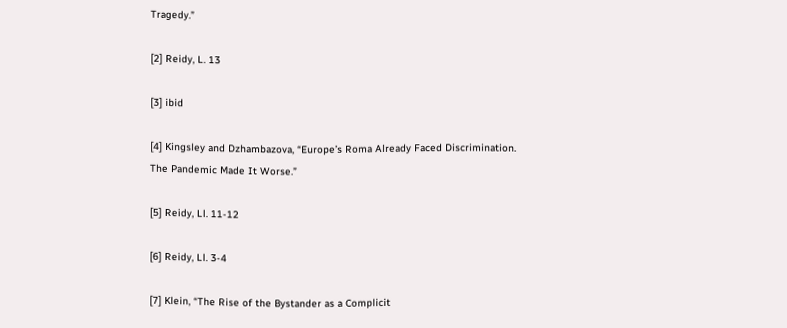Tragedy.”

[2] Reidy, L. 13

[3] ibid

[4] Kingsley and Dzhambazova, “Europe’s Roma Already Faced Discrimination. The Pandemic Made It Worse.”

[5] Reidy, Ll. 11-12

[6] Reidy, Ll. 3-4

[7] Klein, “The Rise of the Bystander as a Complicit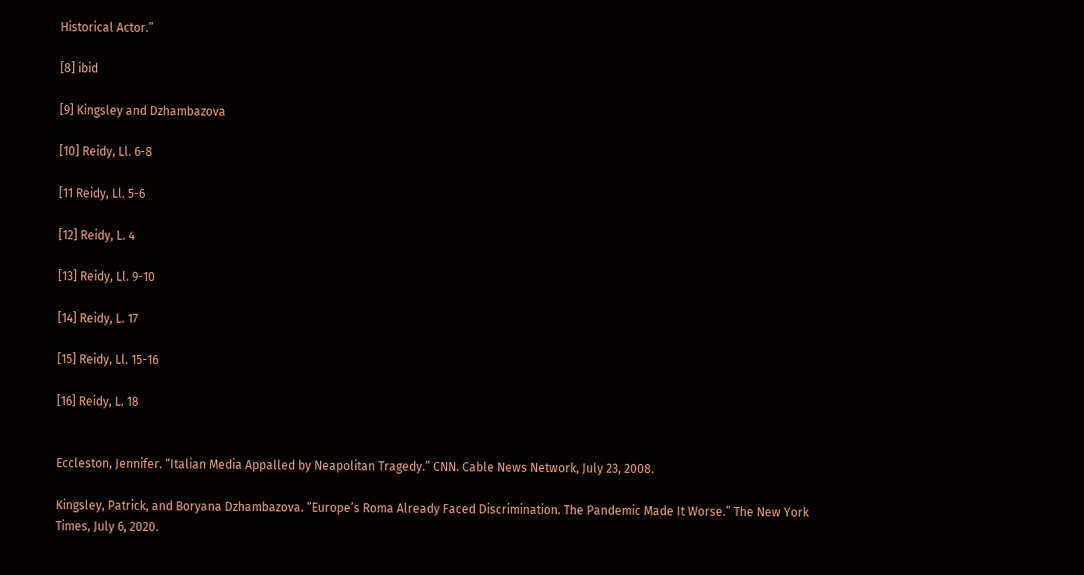Historical Actor.”

[8] ibid

[9] Kingsley and Dzhambazova

[10] Reidy, Ll. 6-8

[11 Reidy, Ll. 5-6

[12] Reidy, L. 4

[13] Reidy, Ll. 9-10

[14] Reidy, L. 17

[15] Reidy, Ll. 15-16

[16] Reidy, L. 18


Eccleston, Jennifer. “Italian Media Appalled by Neapolitan Tragedy.” CNN. Cable News Network, July 23, 2008.

Kingsley, Patrick, and Boryana Dzhambazova. “Europe’s Roma Already Faced Discrimination. The Pandemic Made It Worse.” The New York Times, July 6, 2020.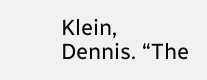Klein, Dennis. “The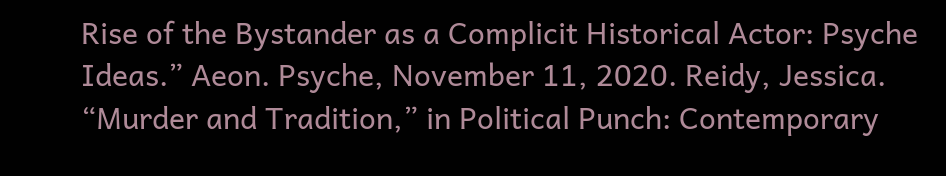Rise of the Bystander as a Complicit Historical Actor: Psyche Ideas.” Aeon. Psyche, November 11, 2020. Reidy, Jessica. “Murder and Tradition,” in Political Punch: Contemporary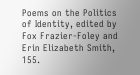Poems on the Politics of Identity, edited by Fox Frazier-Foley and Erin Elizabeth Smith, 155.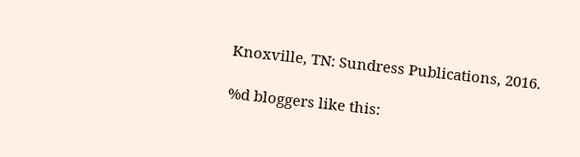Knoxville, TN: Sundress Publications, 2016.

%d bloggers like this: